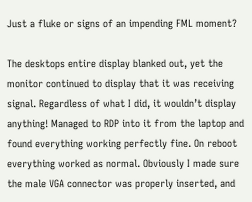Just a fluke or signs of an impending FML moment?

The desktops entire display blanked out, yet the monitor continued to display that it was receiving signal. Regardless of what I did, it wouldn’t display anything! Managed to RDP into it from the laptop and found everything working perfectly fine. On reboot everything worked as normal. Obviously I made sure the male VGA connector was properly inserted, and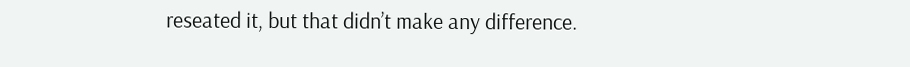reseated it, but that didn’t make any difference.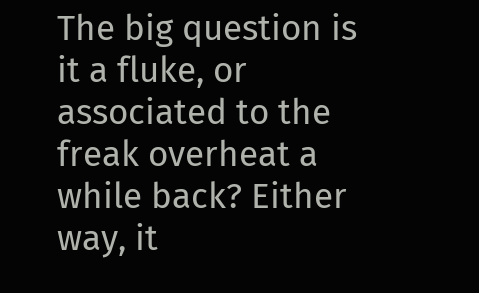The big question is it a fluke, or associated to the freak overheat a while back? Either way, it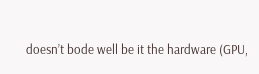doesn’t bode well be it the hardware (GPU,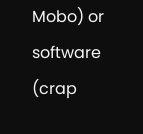Mobo) or software (crap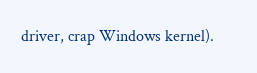driver, crap Windows kernel).